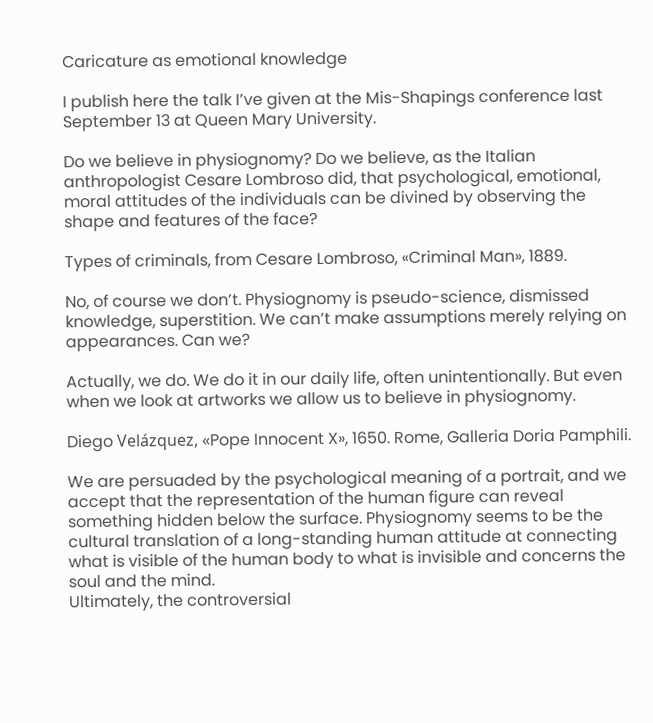Caricature as emotional knowledge

I publish here the talk I’ve given at the Mis-Shapings conference last September 13 at Queen Mary University.

Do we believe in physiognomy? Do we believe, as the Italian anthropologist Cesare Lombroso did, that psychological, emotional, moral attitudes of the individuals can be divined by observing the shape and features of the face?

Types of criminals, from Cesare Lombroso, «Criminal Man», 1889.

No, of course we don’t. Physiognomy is pseudo-science, dismissed knowledge, superstition. We can’t make assumptions merely relying on appearances. Can we?

Actually, we do. We do it in our daily life, often unintentionally. But even when we look at artworks we allow us to believe in physiognomy.

Diego Velázquez, «Pope Innocent X», 1650. Rome, Galleria Doria Pamphili.

We are persuaded by the psychological meaning of a portrait, and we accept that the representation of the human figure can reveal something hidden below the surface. Physiognomy seems to be the cultural translation of a long-standing human attitude at connecting what is visible of the human body to what is invisible and concerns the soul and the mind.
Ultimately, the controversial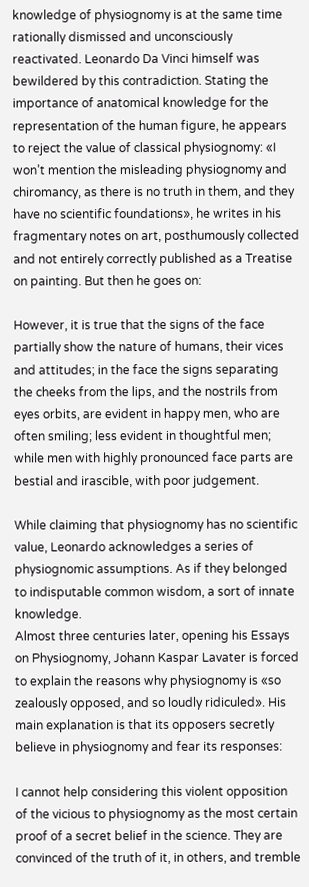knowledge of physiognomy is at the same time rationally dismissed and unconsciously reactivated. Leonardo Da Vinci himself was bewildered by this contradiction. Stating the importance of anatomical knowledge for the representation of the human figure, he appears to reject the value of classical physiognomy: «I won’t mention the misleading physiognomy and chiromancy, as there is no truth in them, and they have no scientific foundations», he writes in his fragmentary notes on art, posthumously collected and not entirely correctly published as a Treatise on painting. But then he goes on:

However, it is true that the signs of the face partially show the nature of humans, their vices and attitudes; in the face the signs separating the cheeks from the lips, and the nostrils from eyes orbits, are evident in happy men, who are often smiling; less evident in thoughtful men; while men with highly pronounced face parts are bestial and irascible, with poor judgement.

While claiming that physiognomy has no scientific value, Leonardo acknowledges a series of physiognomic assumptions. As if they belonged to indisputable common wisdom, a sort of innate knowledge.
Almost three centuries later, opening his Essays on Physiognomy, Johann Kaspar Lavater is forced to explain the reasons why physiognomy is «so zealously opposed, and so loudly ridiculed». His main explanation is that its opposers secretly believe in physiognomy and fear its responses:

I cannot help considering this violent opposition of the vicious to physiognomy as the most certain proof of a secret belief in the science. They are convinced of the truth of it, in others, and tremble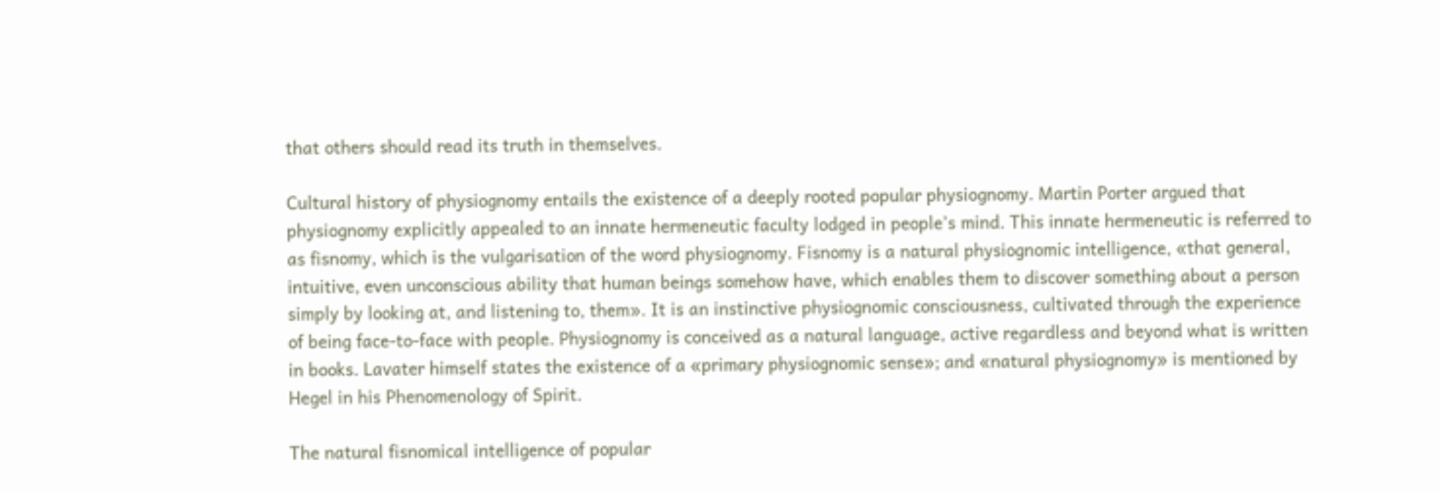that others should read its truth in themselves.

Cultural history of physiognomy entails the existence of a deeply rooted popular physiognomy. Martin Porter argued that physiognomy explicitly appealed to an innate hermeneutic faculty lodged in people’s mind. This innate hermeneutic is referred to as fisnomy, which is the vulgarisation of the word physiognomy. Fisnomy is a natural physiognomic intelligence, «that general, intuitive, even unconscious ability that human beings somehow have, which enables them to discover something about a person simply by looking at, and listening to, them». It is an instinctive physiognomic consciousness, cultivated through the experience of being face-to-face with people. Physiognomy is conceived as a natural language, active regardless and beyond what is written in books. Lavater himself states the existence of a «primary physiognomic sense»; and «natural physiognomy» is mentioned by Hegel in his Phenomenology of Spirit.

The natural fisnomical intelligence of popular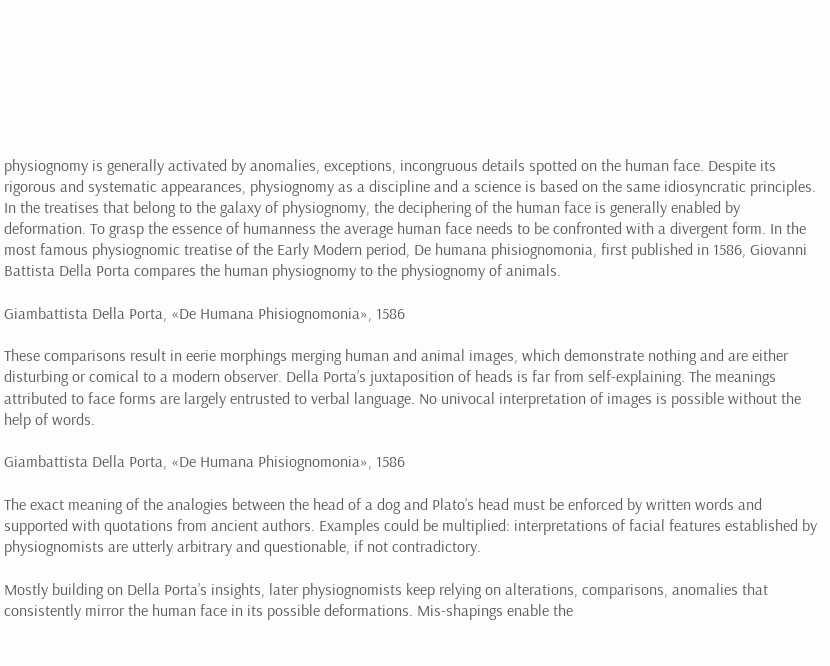physiognomy is generally activated by anomalies, exceptions, incongruous details spotted on the human face. Despite its rigorous and systematic appearances, physiognomy as a discipline and a science is based on the same idiosyncratic principles. In the treatises that belong to the galaxy of physiognomy, the deciphering of the human face is generally enabled by deformation. To grasp the essence of humanness the average human face needs to be confronted with a divergent form. In the most famous physiognomic treatise of the Early Modern period, De humana phisiognomonia, first published in 1586, Giovanni Battista Della Porta compares the human physiognomy to the physiognomy of animals.

Giambattista Della Porta, «De Humana Phisiognomonia», 1586

These comparisons result in eerie morphings merging human and animal images, which demonstrate nothing and are either disturbing or comical to a modern observer. Della Porta’s juxtaposition of heads is far from self-explaining. The meanings attributed to face forms are largely entrusted to verbal language. No univocal interpretation of images is possible without the help of words.

Giambattista Della Porta, «De Humana Phisiognomonia», 1586

The exact meaning of the analogies between the head of a dog and Plato’s head must be enforced by written words and supported with quotations from ancient authors. Examples could be multiplied: interpretations of facial features established by physiognomists are utterly arbitrary and questionable, if not contradictory.

Mostly building on Della Porta’s insights, later physiognomists keep relying on alterations, comparisons, anomalies that consistently mirror the human face in its possible deformations. Mis-shapings enable the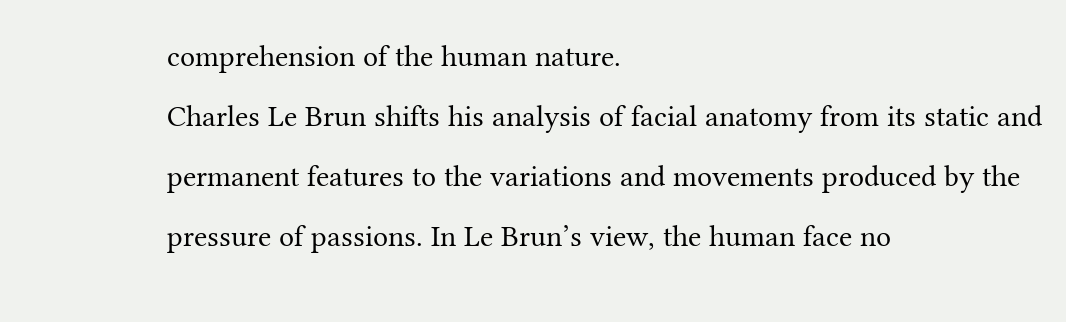comprehension of the human nature.
Charles Le Brun shifts his analysis of facial anatomy from its static and permanent features to the variations and movements produced by the pressure of passions. In Le Brun’s view, the human face no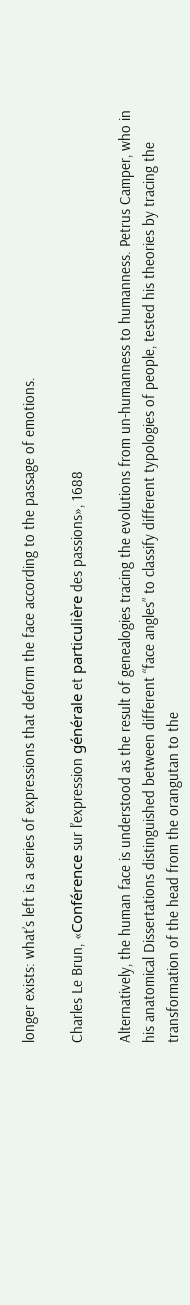longer exists: what’s left is a series of expressions that deform the face according to the passage of emotions.

Charles Le Brun, «Conférence sur l’expression générale et particulière des passions», 1688

Alternatively, the human face is understood as the result of genealogies tracing the evolutions from un-humanness to humanness. Petrus Camper, who in his anatomical Dissertations distinguished between different “face angles” to classify different typologies of people, tested his theories by tracing the transformation of the head from the orangutan to the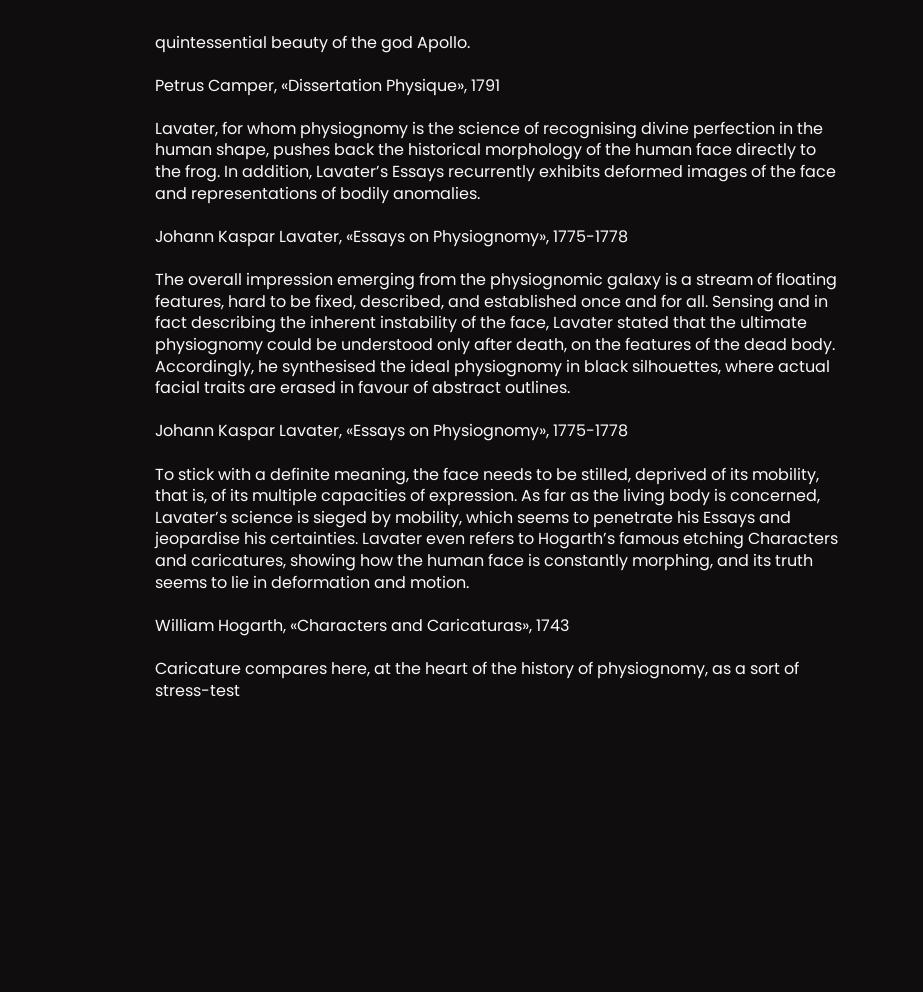quintessential beauty of the god Apollo.

Petrus Camper, «Dissertation Physique», 1791

Lavater, for whom physiognomy is the science of recognising divine perfection in the human shape, pushes back the historical morphology of the human face directly to the frog. In addition, Lavater’s Essays recurrently exhibits deformed images of the face and representations of bodily anomalies.

Johann Kaspar Lavater, «Essays on Physiognomy», 1775-1778

The overall impression emerging from the physiognomic galaxy is a stream of floating features, hard to be fixed, described, and established once and for all. Sensing and in fact describing the inherent instability of the face, Lavater stated that the ultimate physiognomy could be understood only after death, on the features of the dead body. Accordingly, he synthesised the ideal physiognomy in black silhouettes, where actual facial traits are erased in favour of abstract outlines.

Johann Kaspar Lavater, «Essays on Physiognomy», 1775-1778

To stick with a definite meaning, the face needs to be stilled, deprived of its mobility, that is, of its multiple capacities of expression. As far as the living body is concerned, Lavater’s science is sieged by mobility, which seems to penetrate his Essays and jeopardise his certainties. Lavater even refers to Hogarth’s famous etching Characters and caricatures, showing how the human face is constantly morphing, and its truth seems to lie in deformation and motion.

William Hogarth, «Characters and Caricaturas», 1743

Caricature compares here, at the heart of the history of physiognomy, as a sort of stress-test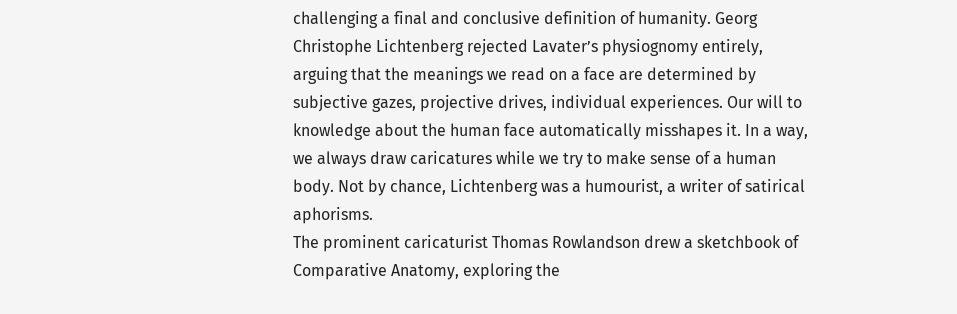challenging a final and conclusive definition of humanity. Georg Christophe Lichtenberg rejected Lavater’s physiognomy entirely, arguing that the meanings we read on a face are determined by subjective gazes, projective drives, individual experiences. Our will to knowledge about the human face automatically misshapes it. In a way, we always draw caricatures while we try to make sense of a human body. Not by chance, Lichtenberg was a humourist, a writer of satirical aphorisms.
The prominent caricaturist Thomas Rowlandson drew a sketchbook of Comparative Anatomy, exploring the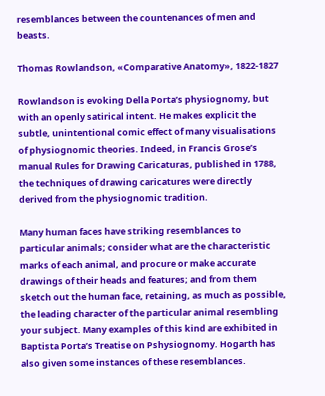resemblances between the countenances of men and beasts.

Thomas Rowlandson, «Comparative Anatomy», 1822-1827

Rowlandson is evoking Della Porta’s physiognomy, but with an openly satirical intent. He makes explicit the subtle, unintentional comic effect of many visualisations of physiognomic theories. Indeed, in Francis Grose’s manual Rules for Drawing Caricaturas, published in 1788, the techniques of drawing caricatures were directly derived from the physiognomic tradition.

Many human faces have striking resemblances to particular animals; consider what are the characteristic marks of each animal, and procure or make accurate drawings of their heads and features; and from them sketch out the human face, retaining, as much as possible, the leading character of the particular animal resembling your subject. Many examples of this kind are exhibited in Baptista Porta’s Treatise on Pshysiognomy. Hogarth has also given some instances of these resemblances.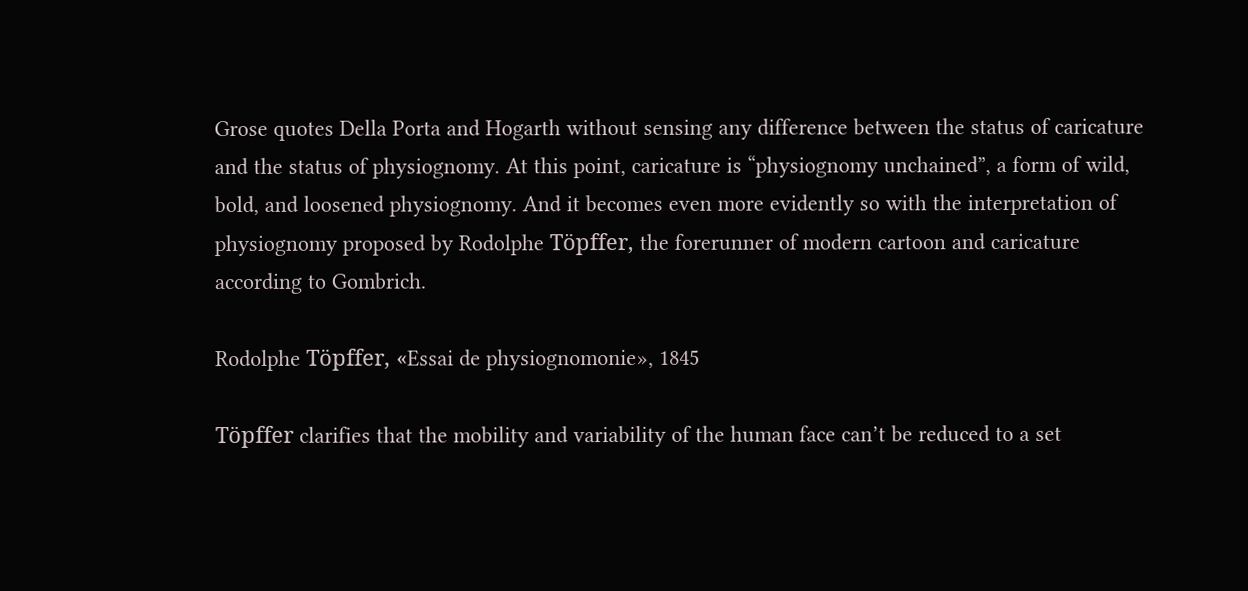Grose quotes Della Porta and Hogarth without sensing any difference between the status of caricature and the status of physiognomy. At this point, caricature is “physiognomy unchained”, a form of wild, bold, and loosened physiognomy. And it becomes even more evidently so with the interpretation of physiognomy proposed by Rodolphe Töpffer, the forerunner of modern cartoon and caricature according to Gombrich.

Rodolphe Töpffer, «Essai de physiognomonie», 1845

Töpffer clarifies that the mobility and variability of the human face can’t be reduced to a set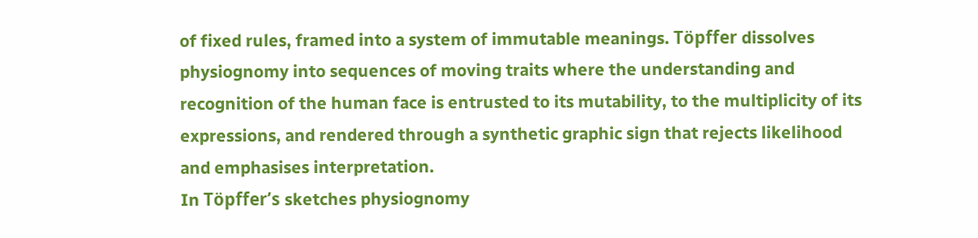of fixed rules, framed into a system of immutable meanings. Töpffer dissolves physiognomy into sequences of moving traits where the understanding and recognition of the human face is entrusted to its mutability, to the multiplicity of its expressions, and rendered through a synthetic graphic sign that rejects likelihood and emphasises interpretation.
In Töpffer’s sketches physiognomy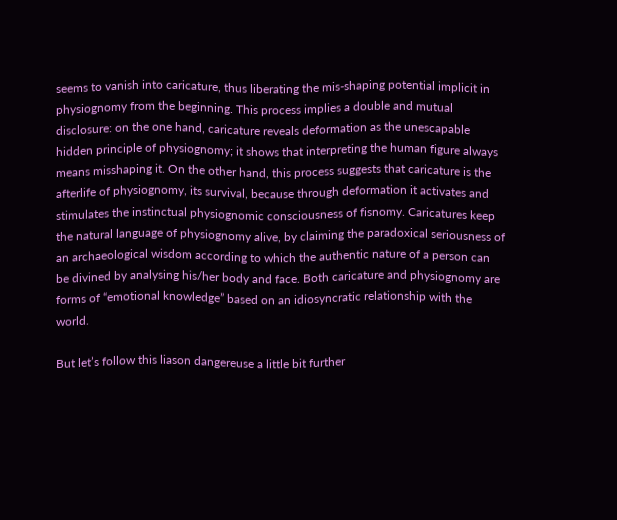seems to vanish into caricature, thus liberating the mis-shaping potential implicit in physiognomy from the beginning. This process implies a double and mutual disclosure: on the one hand, caricature reveals deformation as the unescapable hidden principle of physiognomy; it shows that interpreting the human figure always means misshaping it. On the other hand, this process suggests that caricature is the afterlife of physiognomy, its survival, because through deformation it activates and stimulates the instinctual physiognomic consciousness of fisnomy. Caricatures keep the natural language of physiognomy alive, by claiming the paradoxical seriousness of an archaeological wisdom according to which the authentic nature of a person can be divined by analysing his/her body and face. Both caricature and physiognomy are forms of “emotional knowledge” based on an idiosyncratic relationship with the world.

But let’s follow this liason dangereuse a little bit further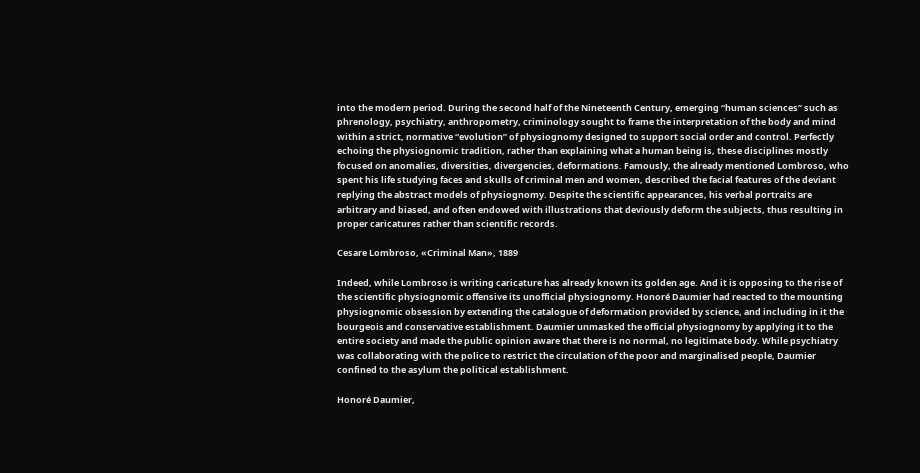into the modern period. During the second half of the Nineteenth Century, emerging “human sciences” such as phrenology, psychiatry, anthropometry, criminology sought to frame the interpretation of the body and mind within a strict, normative “evolution” of physiognomy designed to support social order and control. Perfectly echoing the physiognomic tradition, rather than explaining what a human being is, these disciplines mostly focused on anomalies, diversities, divergencies, deformations. Famously, the already mentioned Lombroso, who spent his life studying faces and skulls of criminal men and women, described the facial features of the deviant replying the abstract models of physiognomy. Despite the scientific appearances, his verbal portraits are arbitrary and biased, and often endowed with illustrations that deviously deform the subjects, thus resulting in proper caricatures rather than scientific records.

Cesare Lombroso, «Criminal Man», 1889

Indeed, while Lombroso is writing caricature has already known its golden age. And it is opposing to the rise of the scientific physiognomic offensive its unofficial physiognomy. Honoré Daumier had reacted to the mounting physiognomic obsession by extending the catalogue of deformation provided by science, and including in it the bourgeois and conservative establishment. Daumier unmasked the official physiognomy by applying it to the entire society and made the public opinion aware that there is no normal, no legitimate body. While psychiatry was collaborating with the police to restrict the circulation of the poor and marginalised people, Daumier confined to the asylum the political establishment.

Honoré Daumier,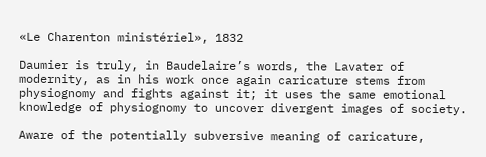«Le Charenton ministériel», 1832

Daumier is truly, in Baudelaire’s words, the Lavater of modernity, as in his work once again caricature stems from physiognomy and fights against it; it uses the same emotional knowledge of physiognomy to uncover divergent images of society.

Aware of the potentially subversive meaning of caricature,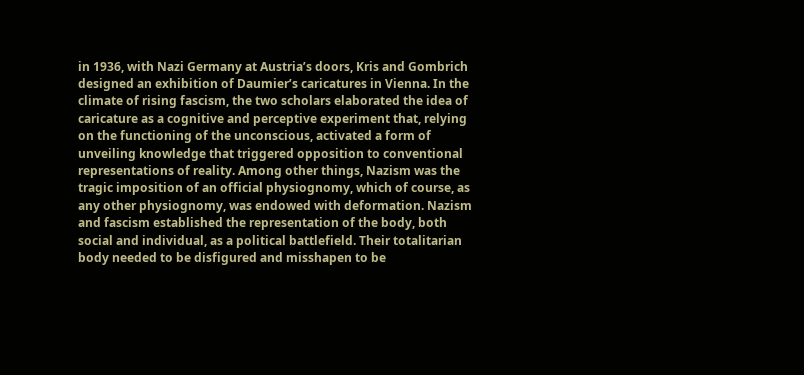in 1936, with Nazi Germany at Austria’s doors, Kris and Gombrich designed an exhibition of Daumier’s caricatures in Vienna. In the climate of rising fascism, the two scholars elaborated the idea of caricature as a cognitive and perceptive experiment that, relying on the functioning of the unconscious, activated a form of unveiling knowledge that triggered opposition to conventional representations of reality. Among other things, Nazism was the tragic imposition of an official physiognomy, which of course, as any other physiognomy, was endowed with deformation. Nazism and fascism established the representation of the body, both social and individual, as a political battlefield. Their totalitarian body needed to be disfigured and misshapen to be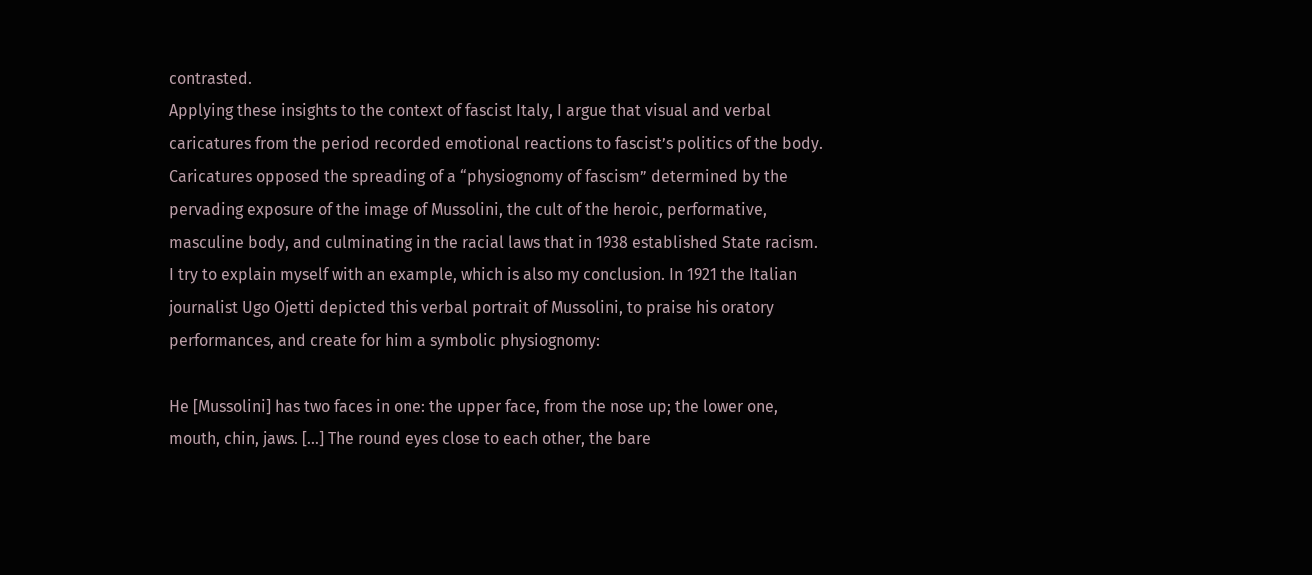contrasted.
Applying these insights to the context of fascist Italy, I argue that visual and verbal caricatures from the period recorded emotional reactions to fascist’s politics of the body. Caricatures opposed the spreading of a “physiognomy of fascism” determined by the pervading exposure of the image of Mussolini, the cult of the heroic, performative, masculine body, and culminating in the racial laws that in 1938 established State racism.
I try to explain myself with an example, which is also my conclusion. In 1921 the Italian journalist Ugo Ojetti depicted this verbal portrait of Mussolini, to praise his oratory performances, and create for him a symbolic physiognomy:

He [Mussolini] has two faces in one: the upper face, from the nose up; the lower one, mouth, chin, jaws. […] The round eyes close to each other, the bare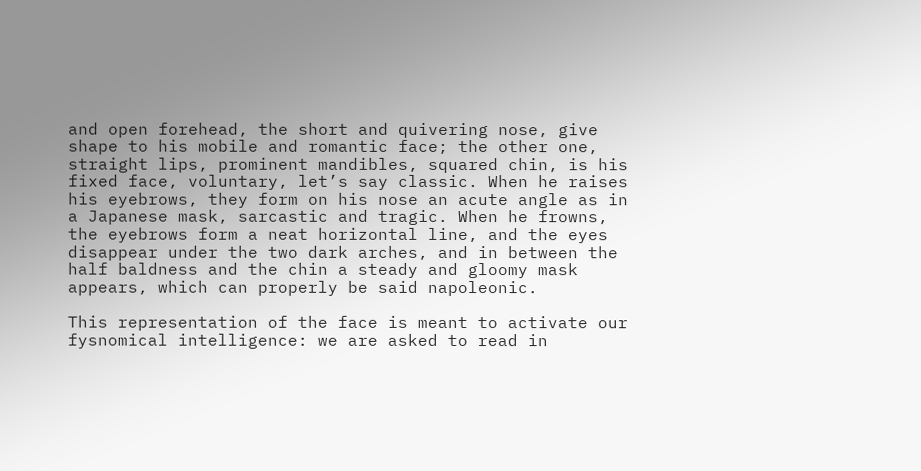and open forehead, the short and quivering nose, give shape to his mobile and romantic face; the other one, straight lips, prominent mandibles, squared chin, is his fixed face, voluntary, let’s say classic. When he raises his eyebrows, they form on his nose an acute angle as in a Japanese mask, sarcastic and tragic. When he frowns, the eyebrows form a neat horizontal line, and the eyes disappear under the two dark arches, and in between the half baldness and the chin a steady and gloomy mask appears, which can properly be said napoleonic.

This representation of the face is meant to activate our fysnomical intelligence: we are asked to read in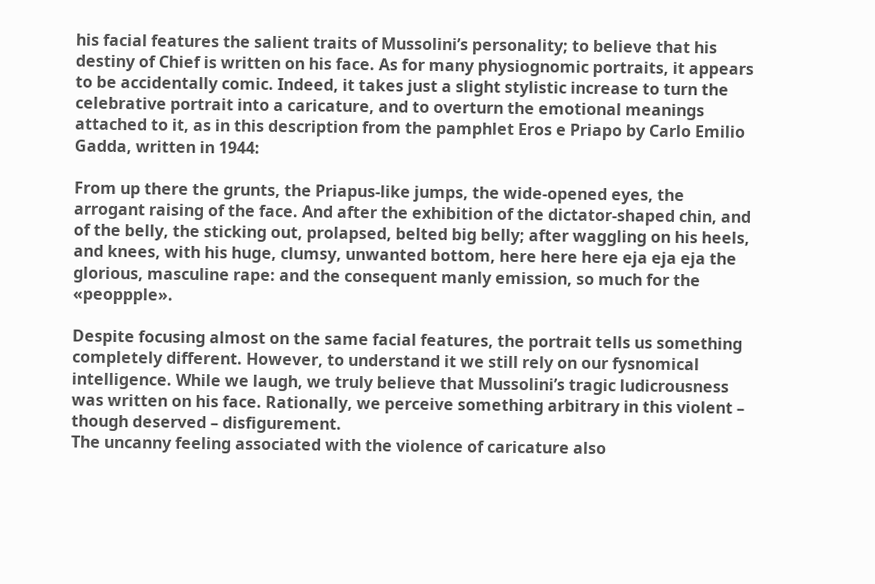his facial features the salient traits of Mussolini’s personality; to believe that his destiny of Chief is written on his face. As for many physiognomic portraits, it appears to be accidentally comic. Indeed, it takes just a slight stylistic increase to turn the celebrative portrait into a caricature, and to overturn the emotional meanings attached to it, as in this description from the pamphlet Eros e Priapo by Carlo Emilio Gadda, written in 1944:

From up there the grunts, the Priapus-like jumps, the wide-opened eyes, the arrogant raising of the face. And after the exhibition of the dictator-shaped chin, and of the belly, the sticking out, prolapsed, belted big belly; after waggling on his heels, and knees, with his huge, clumsy, unwanted bottom, here here here eja eja eja the glorious, masculine rape: and the consequent manly emission, so much for the «peoppple».

Despite focusing almost on the same facial features, the portrait tells us something completely different. However, to understand it we still rely on our fysnomical intelligence. While we laugh, we truly believe that Mussolini’s tragic ludicrousness was written on his face. Rationally, we perceive something arbitrary in this violent – though deserved – disfigurement.
The uncanny feeling associated with the violence of caricature also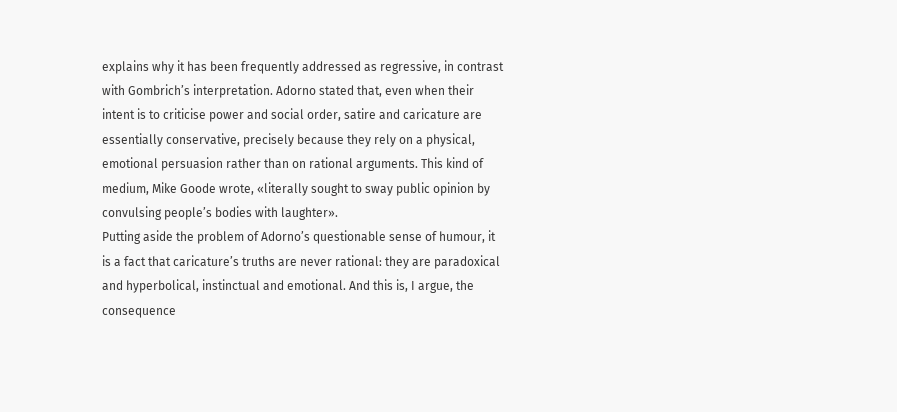explains why it has been frequently addressed as regressive, in contrast with Gombrich’s interpretation. Adorno stated that, even when their intent is to criticise power and social order, satire and caricature are essentially conservative, precisely because they rely on a physical, emotional persuasion rather than on rational arguments. This kind of medium, Mike Goode wrote, «literally sought to sway public opinion by convulsing people’s bodies with laughter».
Putting aside the problem of Adorno’s questionable sense of humour, it is a fact that caricature’s truths are never rational: they are paradoxical and hyperbolical, instinctual and emotional. And this is, I argue, the consequence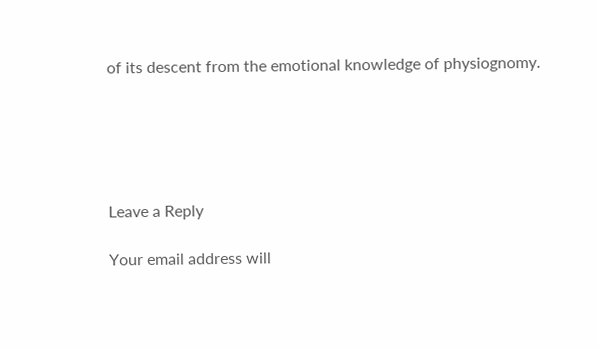of its descent from the emotional knowledge of physiognomy.





Leave a Reply

Your email address will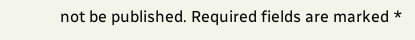not be published. Required fields are marked *